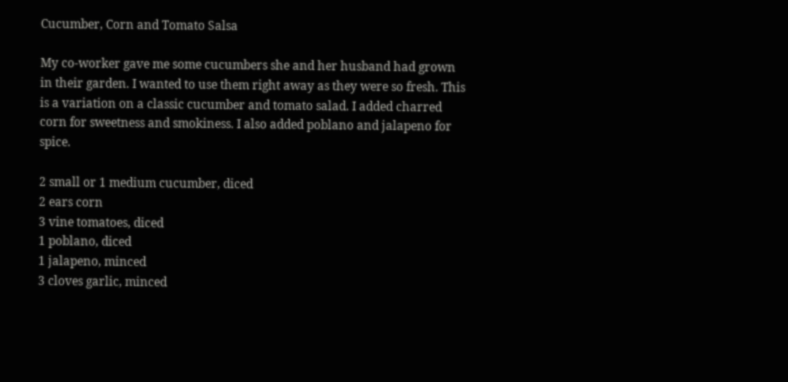Cucumber, Corn and Tomato Salsa

My co-worker gave me some cucumbers she and her husband had grown in their garden. I wanted to use them right away as they were so fresh. This is a variation on a classic cucumber and tomato salad. I added charred corn for sweetness and smokiness. I also added poblano and jalapeno for spice.

2 small or 1 medium cucumber, diced
2 ears corn
3 vine tomatoes, diced
1 poblano, diced
1 jalapeno, minced
3 cloves garlic, minced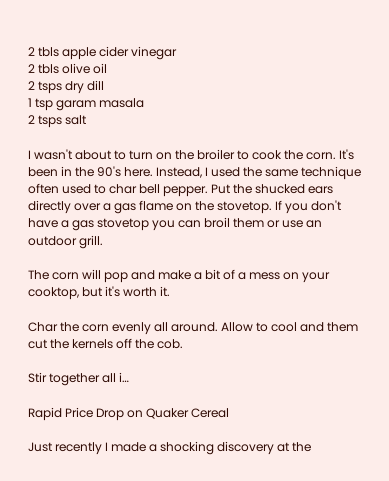2 tbls apple cider vinegar
2 tbls olive oil
2 tsps dry dill
1 tsp garam masala
2 tsps salt

I wasn't about to turn on the broiler to cook the corn. It's been in the 90's here. Instead, I used the same technique often used to char bell pepper. Put the shucked ears directly over a gas flame on the stovetop. If you don't have a gas stovetop you can broil them or use an outdoor grill.

The corn will pop and make a bit of a mess on your cooktop, but it's worth it.

Char the corn evenly all around. Allow to cool and them cut the kernels off the cob.

Stir together all i…

Rapid Price Drop on Quaker Cereal

Just recently I made a shocking discovery at the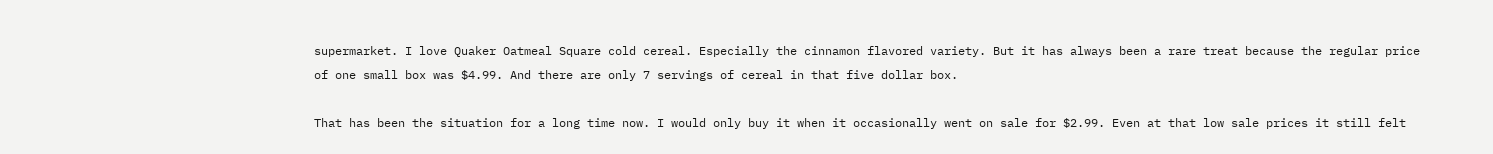supermarket. I love Quaker Oatmeal Square cold cereal. Especially the cinnamon flavored variety. But it has always been a rare treat because the regular price of one small box was $4.99. And there are only 7 servings of cereal in that five dollar box.

That has been the situation for a long time now. I would only buy it when it occasionally went on sale for $2.99. Even at that low sale prices it still felt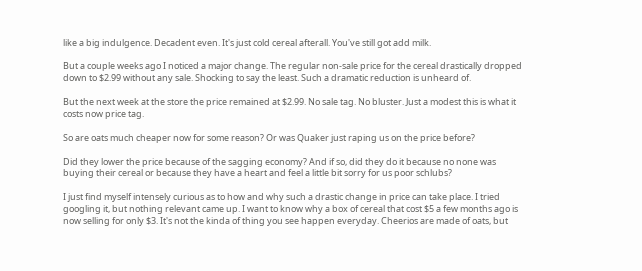like a big indulgence. Decadent even. It's just cold cereal afterall. You've still got add milk.

But a couple weeks ago I noticed a major change. The regular non-sale price for the cereal drastically dropped down to $2.99 without any sale. Shocking to say the least. Such a dramatic reduction is unheard of.

But the next week at the store the price remained at $2.99. No sale tag. No bluster. Just a modest this is what it costs now price tag.

So are oats much cheaper now for some reason? Or was Quaker just raping us on the price before?

Did they lower the price because of the sagging economy? And if so, did they do it because no none was buying their cereal or because they have a heart and feel a little bit sorry for us poor schlubs?

I just find myself intensely curious as to how and why such a drastic change in price can take place. I tried googling it, but nothing relevant came up. I want to know why a box of cereal that cost $5 a few months ago is now selling for only $3. It's not the kinda of thing you see happen everyday. Cheerios are made of oats, but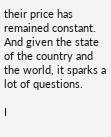their price has remained constant. And given the state of the country and the world, it sparks a lot of questions.

I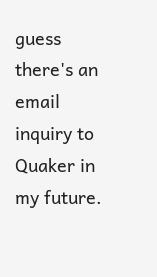guess there's an email inquiry to Quaker in my future.